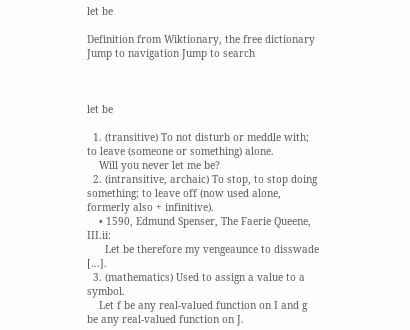let be

Definition from Wiktionary, the free dictionary
Jump to navigation Jump to search



let be

  1. (transitive) To not disturb or meddle with; to leave (someone or something) alone.
    Will you never let me be?
  2. (intransitive, archaic) To stop, to stop doing something; to leave off (now used alone, formerly also + infinitive).
    • 1590, Edmund Spenser, The Faerie Queene, III.ii:
      Let be therefore my vengeaunce to disswade [...].
  3. (mathematics) Used to assign a value to a symbol.
    Let f be any real-valued function on I and g be any real-valued function on J.